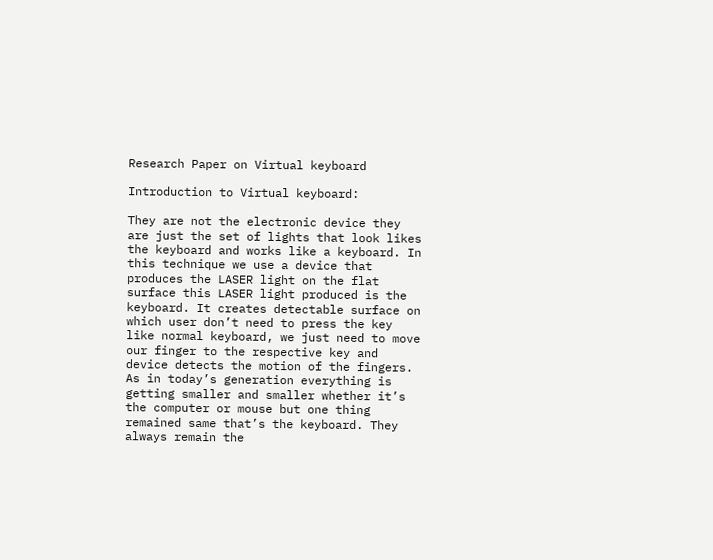Research Paper on Virtual keyboard

Introduction to Virtual keyboard:

They are not the electronic device they are just the set of lights that look likes the keyboard and works like a keyboard. In this technique we use a device that produces the LASER light on the flat surface this LASER light produced is the keyboard. It creates detectable surface on which user don’t need to press the key like normal keyboard, we just need to move our finger to the respective key and device detects the motion of the fingers. As in today’s generation everything is getting smaller and smaller whether it’s the computer or mouse but one thing remained same that’s the keyboard. They always remain the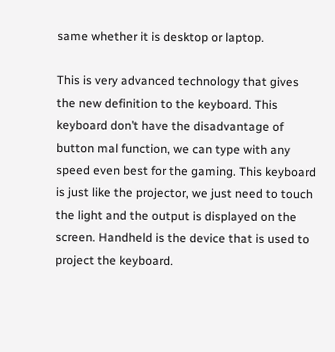same whether it is desktop or laptop.

This is very advanced technology that gives the new definition to the keyboard. This keyboard don’t have the disadvantage of button mal function, we can type with any speed even best for the gaming. This keyboard is just like the projector, we just need to touch the light and the output is displayed on the screen. Handheld is the device that is used to project the keyboard.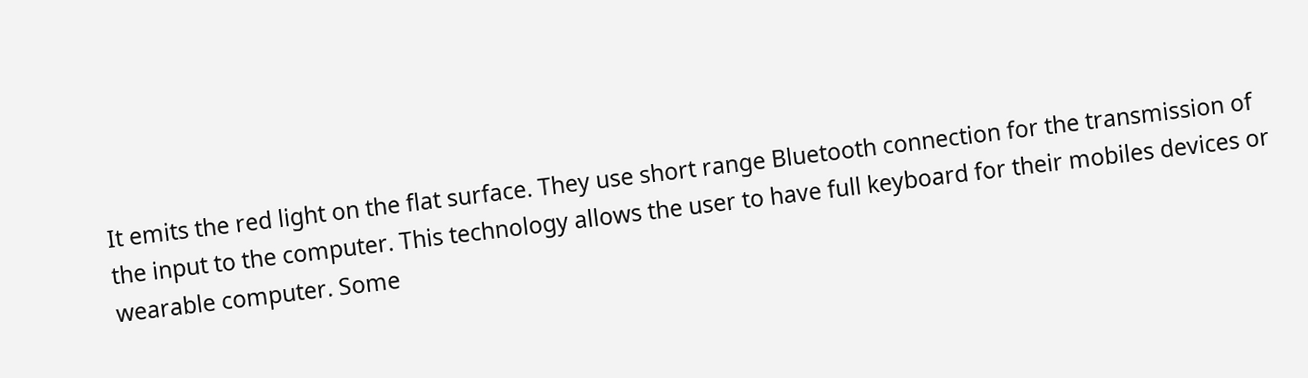It emits the red light on the flat surface. They use short range Bluetooth connection for the transmission of the input to the computer. This technology allows the user to have full keyboard for their mobiles devices or wearable computer. Some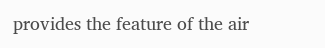provides the feature of the air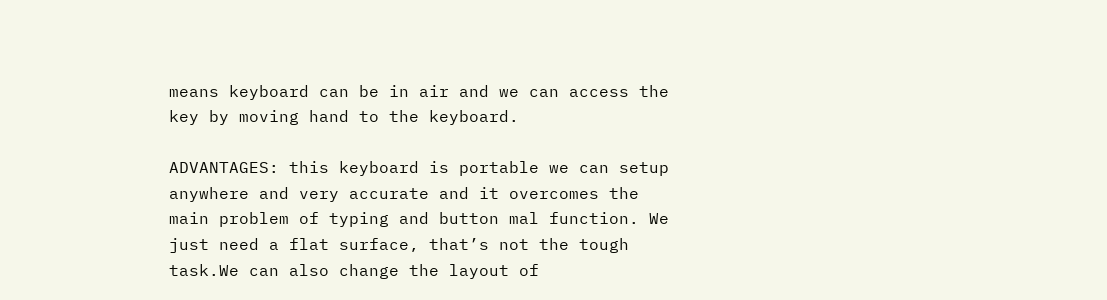means keyboard can be in air and we can access the key by moving hand to the keyboard.

ADVANTAGES: this keyboard is portable we can setup anywhere and very accurate and it overcomes the main problem of typing and button mal function. We just need a flat surface, that’s not the tough task.We can also change the layout of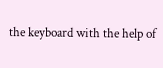the keyboard with the help of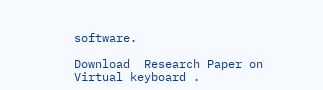software.

Download  Research Paper on Virtual keyboard .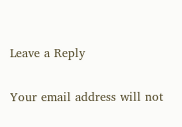Leave a Reply

Your email address will not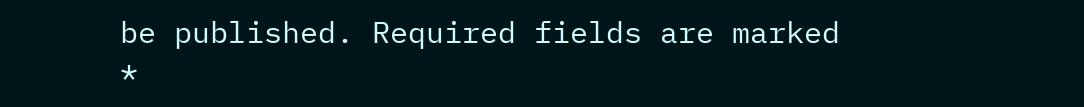be published. Required fields are marked *